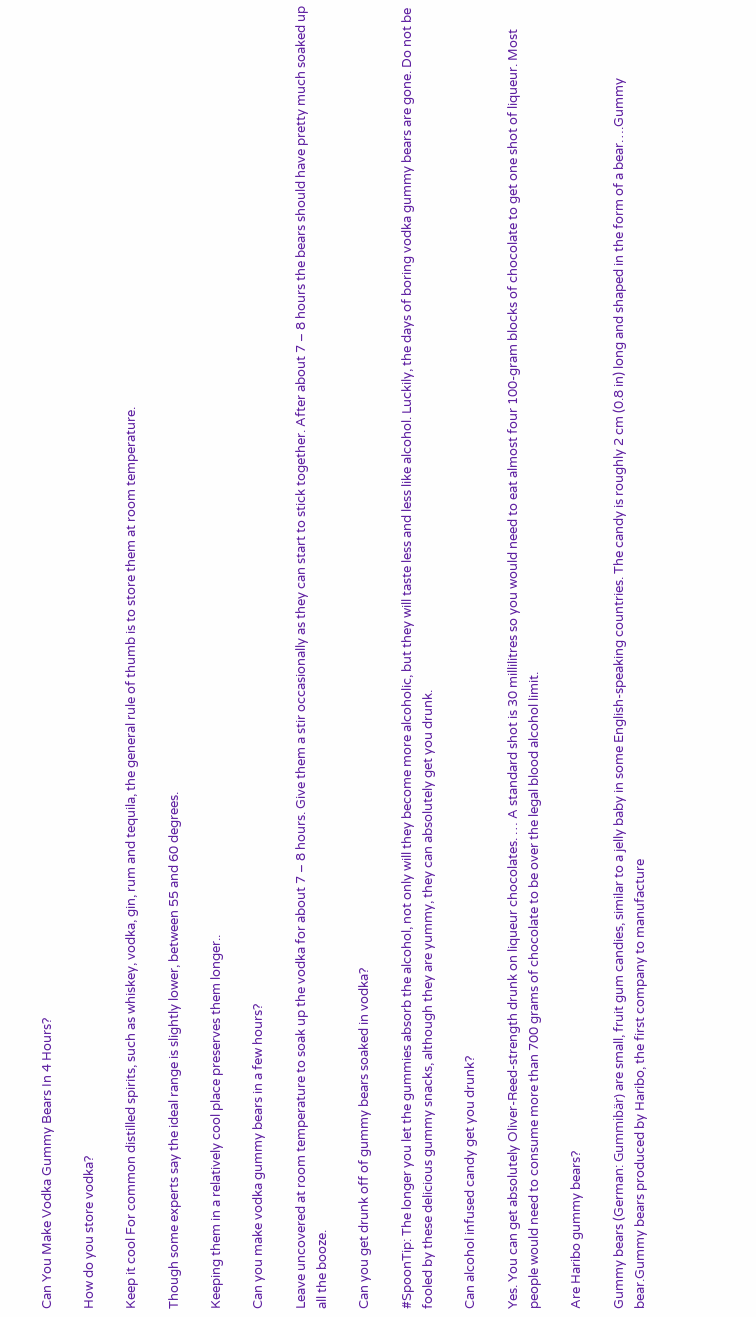Can You Make Vodka Gummy Bears In 4 Hours?

How do you store vodka?

Keep it cool For common distilled spirits, such as whiskey, vodka, gin, rum and tequila, the general rule of thumb is to store them at room temperature.

Though some experts say the ideal range is slightly lower, between 55 and 60 degrees.

Keeping them in a relatively cool place preserves them longer..

Can you make vodka gummy bears in a few hours?

Leave uncovered at room temperature to soak up the vodka for about 7 – 8 hours. Give them a stir occasionally as they can start to stick together. After about 7 – 8 hours the bears should have pretty much soaked up all the booze.

Can you get drunk off of gummy bears soaked in vodka?

#SpoonTip: The longer you let the gummies absorb the alcohol, not only will they become more alcoholic, but they will taste less and less like alcohol. Luckily, the days of boring vodka gummy bears are gone. Do not be fooled by these delicious gummy snacks, although they are yummy, they can absolutely get you drunk.

Can alcohol infused candy get you drunk?

Yes. You can get absolutely Oliver-Reed-strength drunk on liqueur chocolates. … A standard shot is 30 millilitres so you would need to eat almost four 100-gram blocks of chocolate to get one shot of liqueur. Most people would need to consume more than 700 grams of chocolate to be over the legal blood alcohol limit.

Are Haribo gummy bears?

Gummy bears (German: Gummibär) are small, fruit gum candies, similar to a jelly baby in some English-speaking countries. The candy is roughly 2 cm (0.8 in) long and shaped in the form of a bear….Gummy bear.Gummy bears produced by Haribo, the first company to manufacture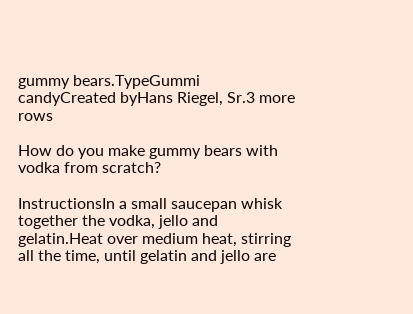gummy bears.TypeGummi candyCreated byHans Riegel, Sr.3 more rows

How do you make gummy bears with vodka from scratch?

InstructionsIn a small saucepan whisk together the vodka, jello and gelatin.Heat over medium heat, stirring all the time, until gelatin and jello are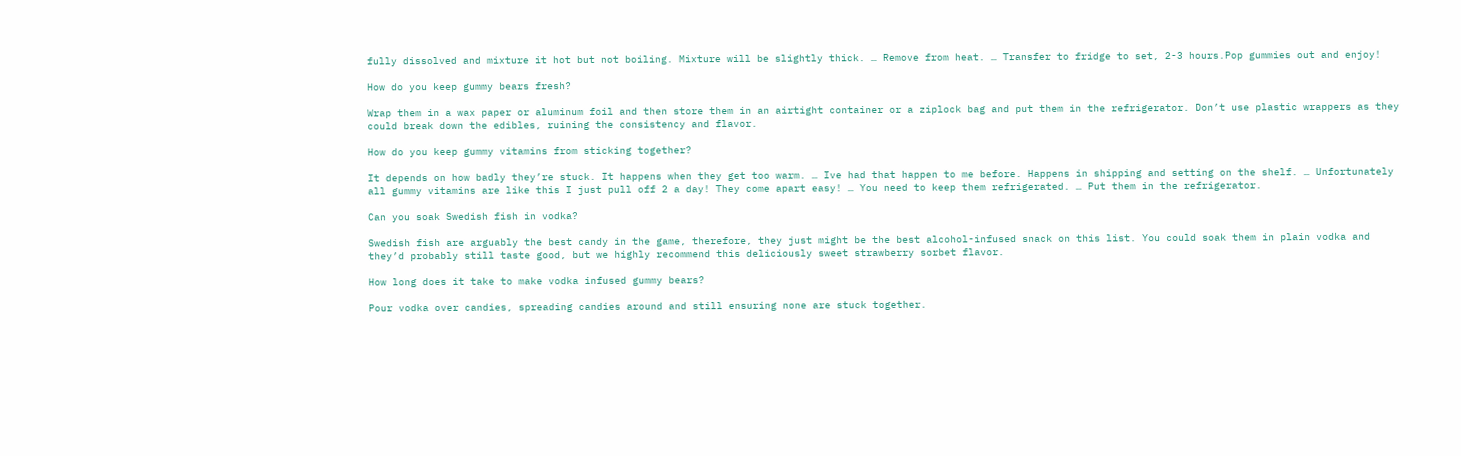fully dissolved and mixture it hot but not boiling. Mixture will be slightly thick. … Remove from heat. … Transfer to fridge to set, 2-3 hours.Pop gummies out and enjoy!

How do you keep gummy bears fresh?

Wrap them in a wax paper or aluminum foil and then store them in an airtight container or a ziplock bag and put them in the refrigerator. Don’t use plastic wrappers as they could break down the edibles, ruining the consistency and flavor.

How do you keep gummy vitamins from sticking together?

It depends on how badly they’re stuck. It happens when they get too warm. … Ive had that happen to me before. Happens in shipping and setting on the shelf. … Unfortunately all gummy vitamins are like this I just pull off 2 a day! They come apart easy! … You need to keep them refrigerated. … Put them in the refrigerator.

Can you soak Swedish fish in vodka?

Swedish fish are arguably the best candy in the game, therefore, they just might be the best alcohol-infused snack on this list. You could soak them in plain vodka and they’d probably still taste good, but we highly recommend this deliciously sweet strawberry sorbet flavor.

How long does it take to make vodka infused gummy bears?

Pour vodka over candies, spreading candies around and still ensuring none are stuck together.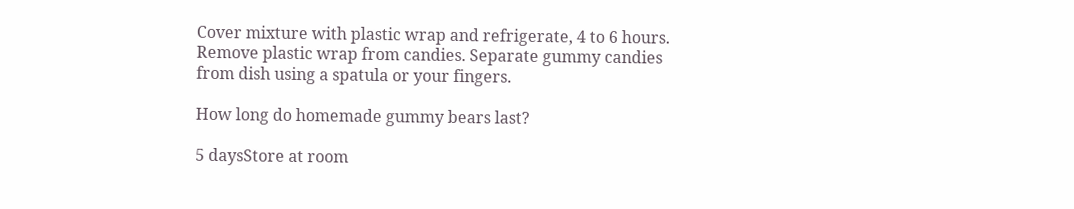Cover mixture with plastic wrap and refrigerate, 4 to 6 hours. Remove plastic wrap from candies. Separate gummy candies from dish using a spatula or your fingers.

How long do homemade gummy bears last?

5 daysStore at room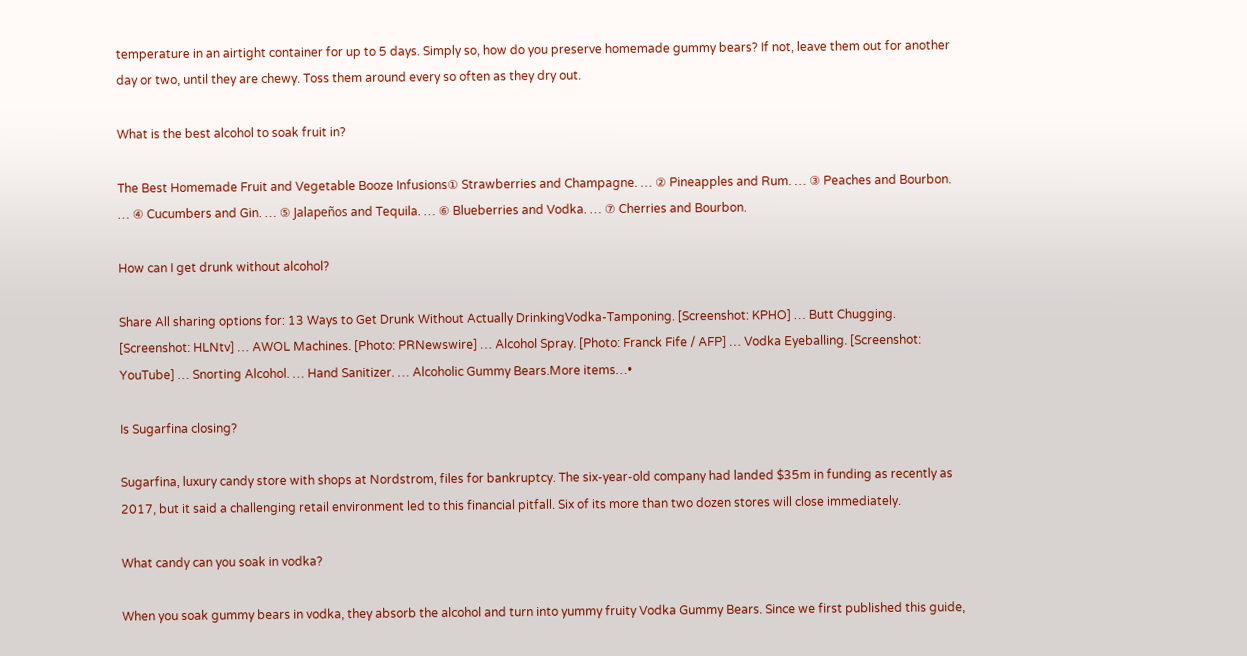temperature in an airtight container for up to 5 days. Simply so, how do you preserve homemade gummy bears? If not, leave them out for another day or two, until they are chewy. Toss them around every so often as they dry out.

What is the best alcohol to soak fruit in?

The Best Homemade Fruit and Vegetable Booze Infusions① Strawberries and Champagne. … ② Pineapples and Rum. … ③ Peaches and Bourbon. … ④ Cucumbers and Gin. … ⑤ Jalapeños and Tequila. … ⑥ Blueberries and Vodka. … ⑦ Cherries and Bourbon.

How can I get drunk without alcohol?

Share All sharing options for: 13 Ways to Get Drunk Without Actually DrinkingVodka-Tamponing. [Screenshot: KPHO] … Butt Chugging. [Screenshot: HLNtv] … AWOL Machines. [Photo: PRNewswire] … Alcohol Spray. [Photo: Franck Fife / AFP] … Vodka Eyeballing. [Screenshot: YouTube] … Snorting Alcohol. … Hand Sanitizer. … Alcoholic Gummy Bears.More items…•

Is Sugarfina closing?

Sugarfina, luxury candy store with shops at Nordstrom, files for bankruptcy. The six-year-old company had landed $35m in funding as recently as 2017, but it said a challenging retail environment led to this financial pitfall. Six of its more than two dozen stores will close immediately.

What candy can you soak in vodka?

When you soak gummy bears in vodka, they absorb the alcohol and turn into yummy fruity Vodka Gummy Bears. Since we first published this guide,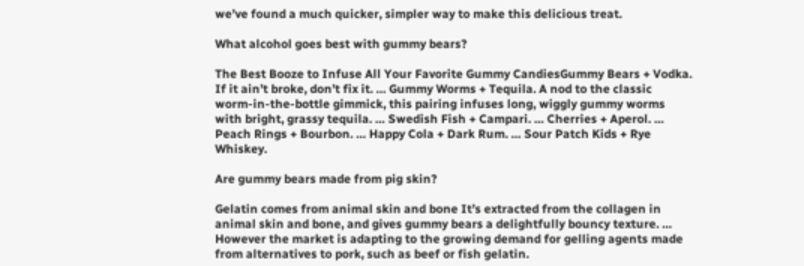we’ve found a much quicker, simpler way to make this delicious treat.

What alcohol goes best with gummy bears?

The Best Booze to Infuse All Your Favorite Gummy CandiesGummy Bears + Vodka. If it ain’t broke, don’t fix it. … Gummy Worms + Tequila. A nod to the classic worm-in-the-bottle gimmick, this pairing infuses long, wiggly gummy worms with bright, grassy tequila. … Swedish Fish + Campari. … Cherries + Aperol. … Peach Rings + Bourbon. … Happy Cola + Dark Rum. … Sour Patch Kids + Rye Whiskey.

Are gummy bears made from pig skin?

Gelatin comes from animal skin and bone It’s extracted from the collagen in animal skin and bone, and gives gummy bears a delightfully bouncy texture. … However the market is adapting to the growing demand for gelling agents made from alternatives to pork, such as beef or fish gelatin.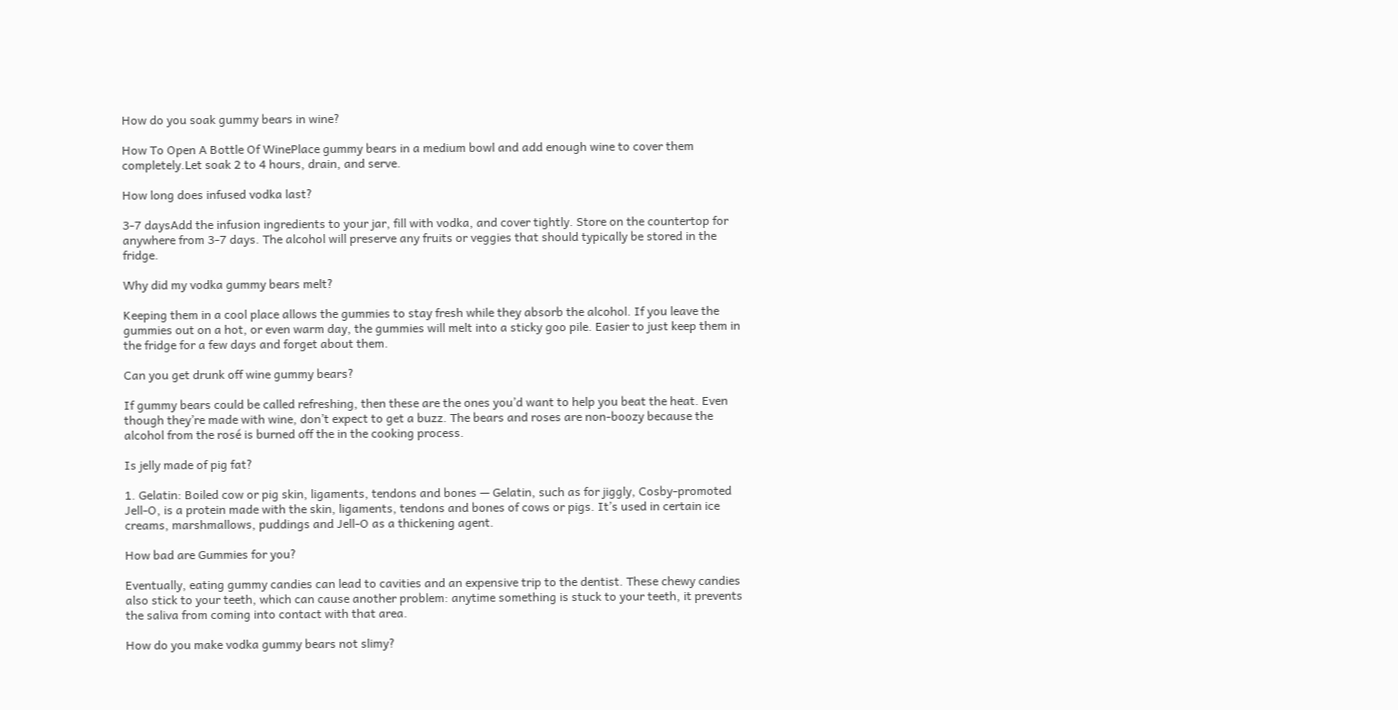How do you soak gummy bears in wine?

How To Open A Bottle Of WinePlace gummy bears in a medium bowl and add enough wine to cover them completely.Let soak 2 to 4 hours, drain, and serve.

How long does infused vodka last?

3-7 daysAdd the infusion ingredients to your jar, fill with vodka, and cover tightly. Store on the countertop for anywhere from 3-7 days. The alcohol will preserve any fruits or veggies that should typically be stored in the fridge.

Why did my vodka gummy bears melt?

Keeping them in a cool place allows the gummies to stay fresh while they absorb the alcohol. If you leave the gummies out on a hot, or even warm day, the gummies will melt into a sticky goo pile. Easier to just keep them in the fridge for a few days and forget about them.

Can you get drunk off wine gummy bears?

If gummy bears could be called refreshing, then these are the ones you’d want to help you beat the heat. Even though they’re made with wine, don’t expect to get a buzz. The bears and roses are non-boozy because the alcohol from the rosé is burned off the in the cooking process.

Is jelly made of pig fat?

1. Gelatin: Boiled cow or pig skin, ligaments, tendons and bones — Gelatin, such as for jiggly, Cosby-promoted Jell-O, is a protein made with the skin, ligaments, tendons and bones of cows or pigs. It’s used in certain ice creams, marshmallows, puddings and Jell-O as a thickening agent.

How bad are Gummies for you?

Eventually, eating gummy candies can lead to cavities and an expensive trip to the dentist. These chewy candies also stick to your teeth, which can cause another problem: anytime something is stuck to your teeth, it prevents the saliva from coming into contact with that area.

How do you make vodka gummy bears not slimy?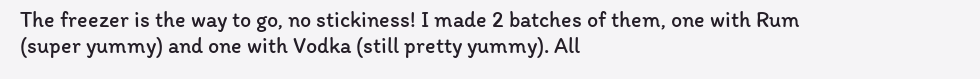The freezer is the way to go, no stickiness! I made 2 batches of them, one with Rum (super yummy) and one with Vodka (still pretty yummy). All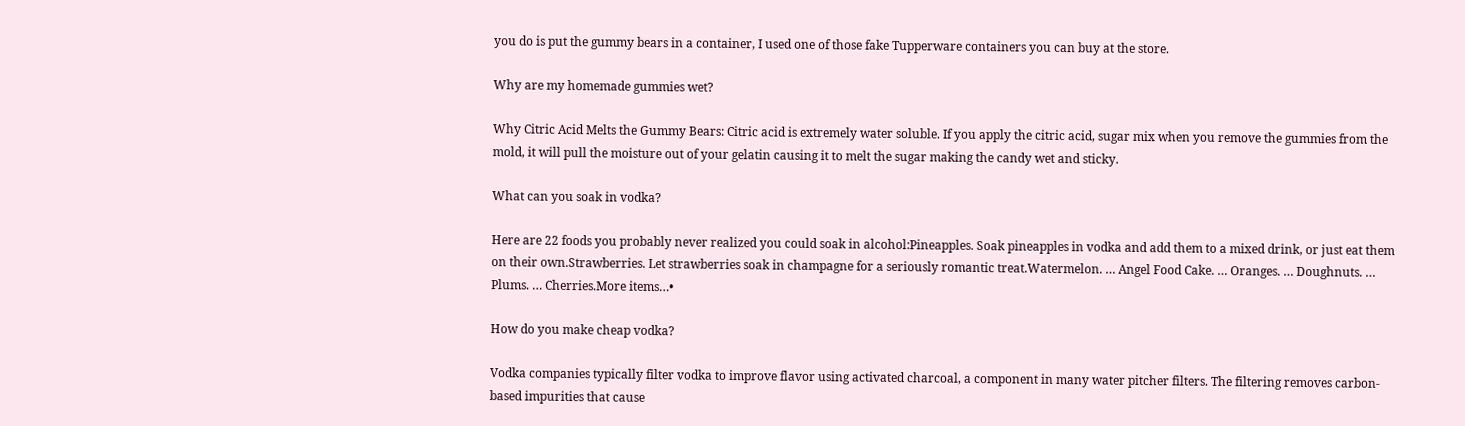you do is put the gummy bears in a container, I used one of those fake Tupperware containers you can buy at the store.

Why are my homemade gummies wet?

Why Citric Acid Melts the Gummy Bears: Citric acid is extremely water soluble. If you apply the citric acid, sugar mix when you remove the gummies from the mold, it will pull the moisture out of your gelatin causing it to melt the sugar making the candy wet and sticky.

What can you soak in vodka?

Here are 22 foods you probably never realized you could soak in alcohol:Pineapples. Soak pineapples in vodka and add them to a mixed drink, or just eat them on their own.Strawberries. Let strawberries soak in champagne for a seriously romantic treat.Watermelon. … Angel Food Cake. … Oranges. … Doughnuts. … Plums. … Cherries.More items…•

How do you make cheap vodka?

Vodka companies typically filter vodka to improve flavor using activated charcoal, a component in many water pitcher filters. The filtering removes carbon-based impurities that cause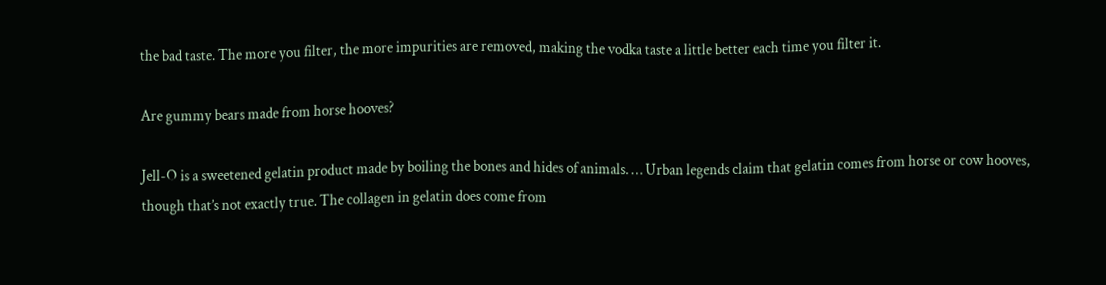the bad taste. The more you filter, the more impurities are removed, making the vodka taste a little better each time you filter it.

Are gummy bears made from horse hooves?

Jell-O is a sweetened gelatin product made by boiling the bones and hides of animals. … Urban legends claim that gelatin comes from horse or cow hooves, though that’s not exactly true. The collagen in gelatin does come from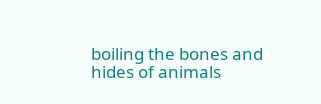boiling the bones and hides of animals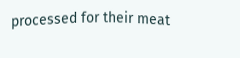processed for their meat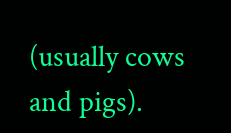(usually cows and pigs).